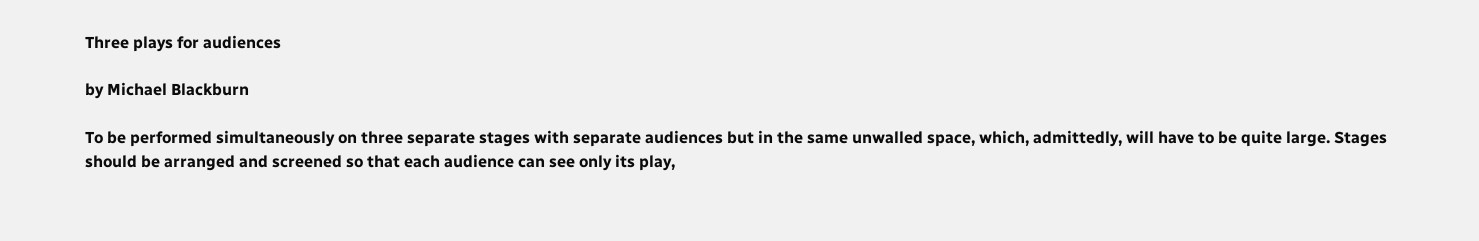Three plays for audiences

by Michael Blackburn

To be performed simultaneously on three separate stages with separate audiences but in the same unwalled space, which, admittedly, will have to be quite large. Stages should be arranged and screened so that each audience can see only its play,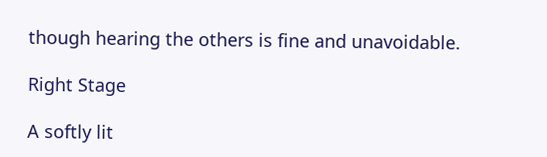though hearing the others is fine and unavoidable.

Right Stage

A softly lit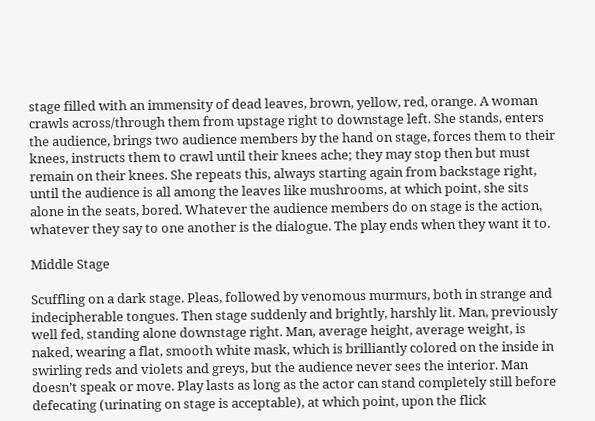stage filled with an immensity of dead leaves, brown, yellow, red, orange. A woman crawls across/through them from upstage right to downstage left. She stands, enters the audience, brings two audience members by the hand on stage, forces them to their knees, instructs them to crawl until their knees ache; they may stop then but must remain on their knees. She repeats this, always starting again from backstage right, until the audience is all among the leaves like mushrooms, at which point, she sits alone in the seats, bored. Whatever the audience members do on stage is the action, whatever they say to one another is the dialogue. The play ends when they want it to.

Middle Stage

Scuffling on a dark stage. Pleas, followed by venomous murmurs, both in strange and indecipherable tongues. Then stage suddenly and brightly, harshly lit. Man, previously well fed, standing alone downstage right. Man, average height, average weight, is naked, wearing a flat, smooth white mask, which is brilliantly colored on the inside in swirling reds and violets and greys, but the audience never sees the interior. Man doesn’t speak or move. Play lasts as long as the actor can stand completely still before defecating (urinating on stage is acceptable), at which point, upon the flick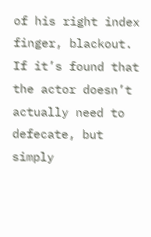of his right index finger, blackout. If it’s found that the actor doesn’t actually need to defecate, but simply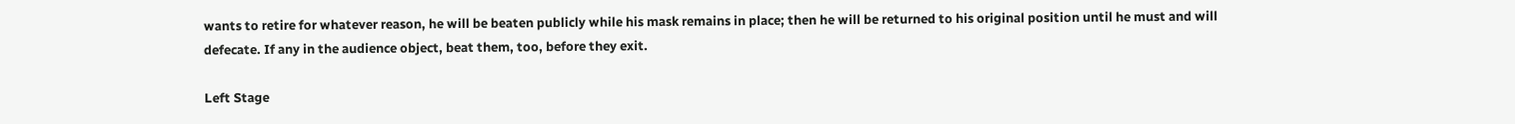wants to retire for whatever reason, he will be beaten publicly while his mask remains in place; then he will be returned to his original position until he must and will defecate. If any in the audience object, beat them, too, before they exit.

Left Stage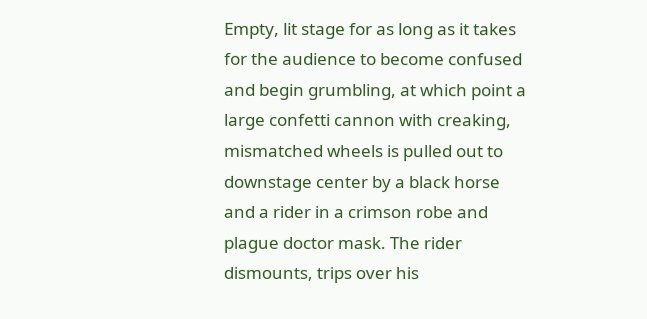Empty, lit stage for as long as it takes for the audience to become confused and begin grumbling, at which point a large confetti cannon with creaking, mismatched wheels is pulled out to downstage center by a black horse and a rider in a crimson robe and plague doctor mask. The rider dismounts, trips over his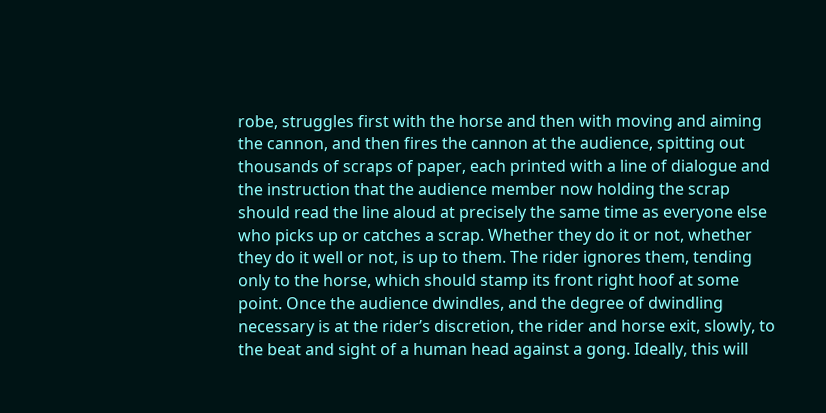robe, struggles first with the horse and then with moving and aiming the cannon, and then fires the cannon at the audience, spitting out thousands of scraps of paper, each printed with a line of dialogue and the instruction that the audience member now holding the scrap should read the line aloud at precisely the same time as everyone else who picks up or catches a scrap. Whether they do it or not, whether they do it well or not, is up to them. The rider ignores them, tending only to the horse, which should stamp its front right hoof at some point. Once the audience dwindles, and the degree of dwindling necessary is at the rider’s discretion, the rider and horse exit, slowly, to the beat and sight of a human head against a gong. Ideally, this will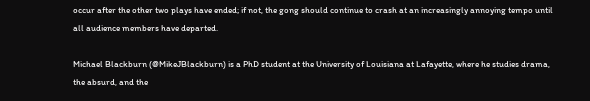occur after the other two plays have ended; if not, the gong should continue to crash at an increasingly annoying tempo until all audience members have departed.

Michael Blackburn (@MikeJBlackburn) is a PhD student at the University of Louisiana at Lafayette, where he studies drama, the absurd, and the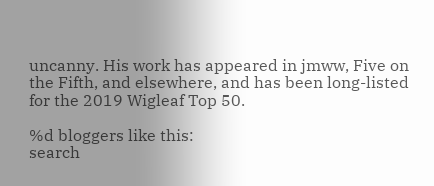uncanny. His work has appeared in jmww, Five on the Fifth, and elsewhere, and has been long-listed for the 2019 Wigleaf Top 50.

%d bloggers like this:
search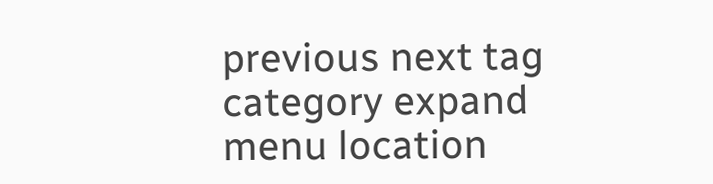previous next tag category expand menu location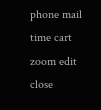phone mail time cart zoom edit close